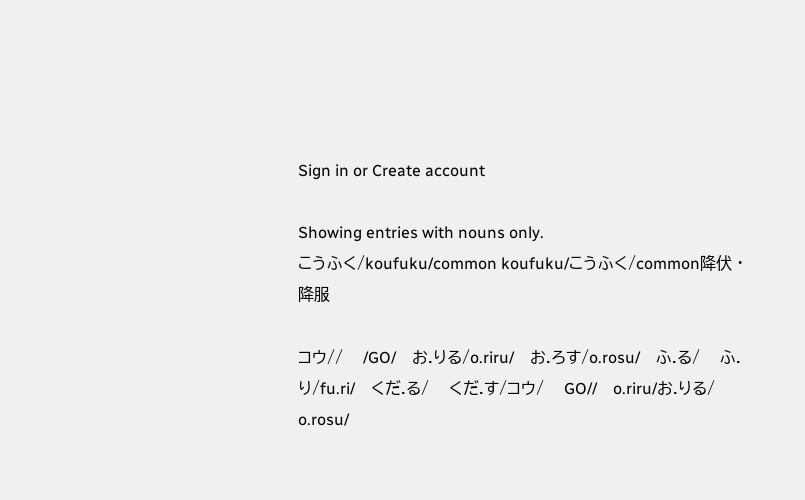Sign in or Create account

Showing entries with nouns only.
こうふく/koufuku/common koufuku/こうふく/common降伏 · 降服

コウ//    /GO/    お.りる/o.riru/    お.ろす/o.rosu/    ふ.る/    ふ.り/fu.ri/    くだ.る/    くだ.す/コウ/    GO//    o.riru/お.りる/    o.rosu/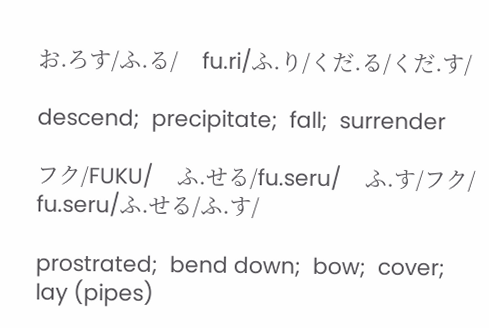お.ろす/ふ.る/    fu.ri/ふ.り/くだ.る/くだ.す/

descend;  precipitate;  fall;  surrender

フク/FUKU/    ふ.せる/fu.seru/    ふ.す/フク/    fu.seru/ふ.せる/ふ.す/

prostrated;  bend down;  bow;  cover;  lay (pipes)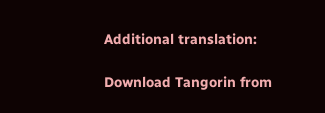Additional translation:

Download Tangorin from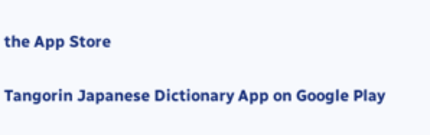the App Store

Tangorin Japanese Dictionary App on Google Play